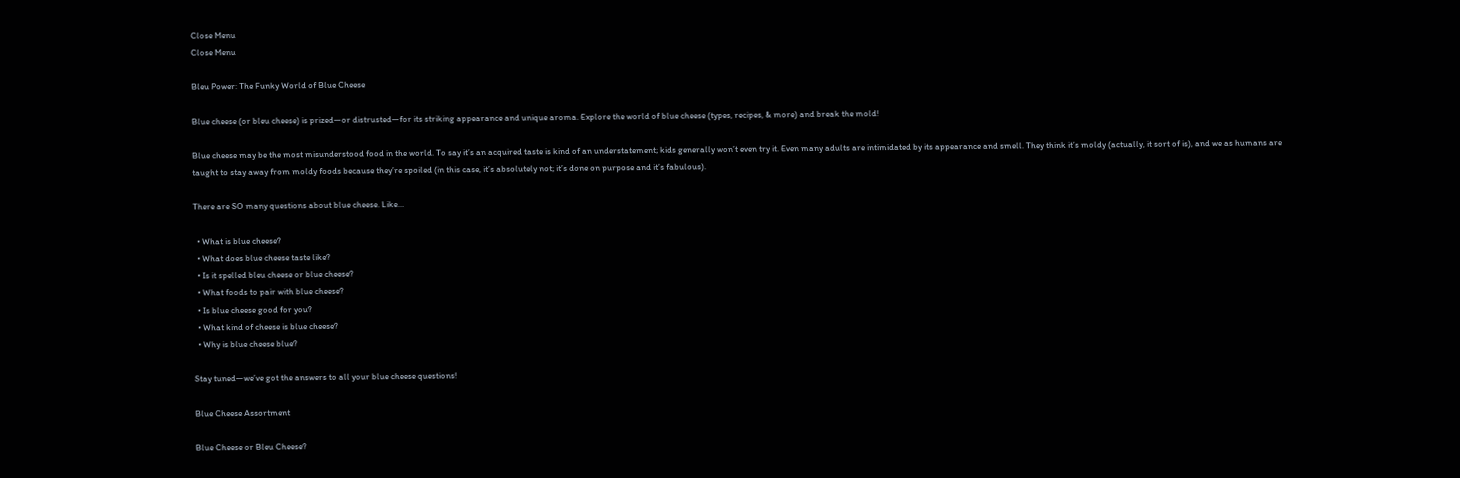Close Menu
Close Menu

Bleu Power: The Funky World of Blue Cheese

Blue cheese (or bleu cheese) is prized—or distrusted—for its striking appearance and unique aroma. Explore the world of blue cheese (types, recipes, & more) and break the mold!

Blue cheese may be the most misunderstood food in the world. To say it’s an acquired taste is kind of an understatement; kids generally won’t even try it. Even many adults are intimidated by its appearance and smell. They think it’s moldy (actually, it sort of is), and we as humans are taught to stay away from moldy foods because they’re spoiled (in this case, it’s absolutely not; it’s done on purpose and it’s fabulous).

There are SO many questions about blue cheese. Like…

  • What is blue cheese?
  • What does blue cheese taste like?
  • Is it spelled bleu cheese or blue cheese?
  • What foods to pair with blue cheese?
  • Is blue cheese good for you?
  • What kind of cheese is blue cheese?
  • Why is blue cheese blue?

Stay tuned—we’ve got the answers to all your blue cheese questions!

Blue Cheese Assortment

Blue Cheese or Bleu Cheese?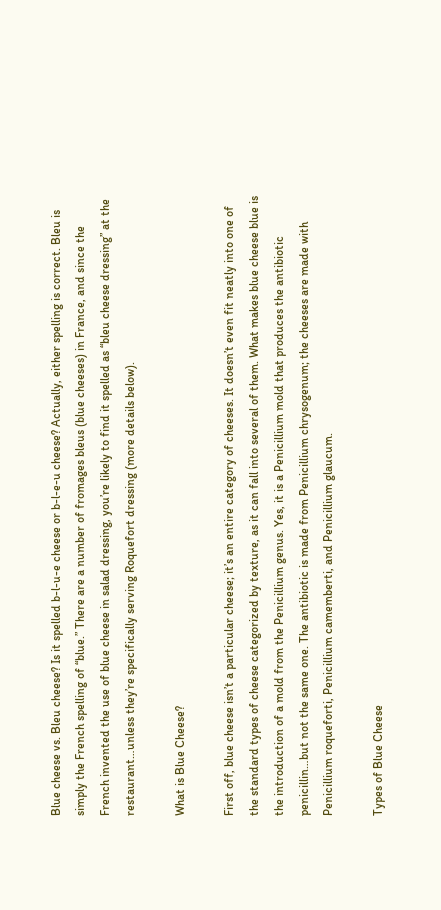Blue cheese vs. Bleu cheese? Is it spelled b-l-u-e cheese or b-l-e-u cheese? Actually, either spelling is correct. Bleu is simply the French spelling of “blue.” There are a number of fromages bleus (blue cheeses) in France, and since the French invented the use of blue cheese in salad dressing, you’re likely to find it spelled as “bleu cheese dressing” at the restaurant…unless they’re specifically serving Roquefort dressing (more details below).

What is Blue Cheese?

First off, blue cheese isn’t a particular cheese; it’s an entire category of cheeses. It doesn’t even fit neatly into one of the standard types of cheese categorized by texture, as it can fall into several of them. What makes blue cheese blue is the introduction of a mold from the Penicillium genus. Yes, it is a Penicillium mold that produces the antibiotic penicillin…but not the same one. The antibiotic is made from Penicillium chrysogenum; the cheeses are made with Penicillium roqueforti, Penicillium camemberti, and Penicillium glaucum.

Types of Blue Cheese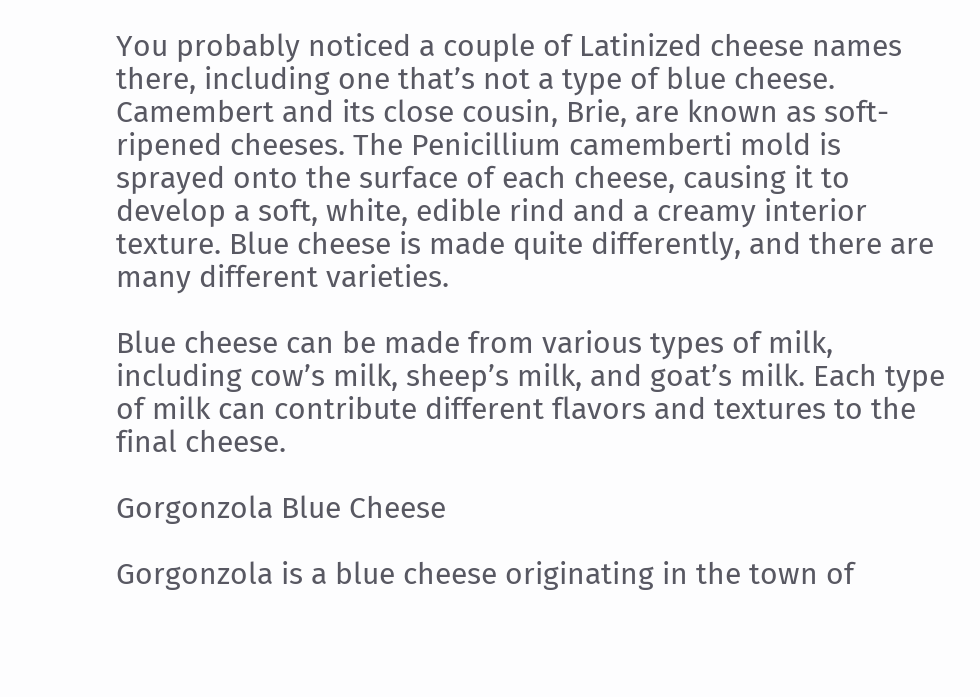You probably noticed a couple of Latinized cheese names there, including one that’s not a type of blue cheese. Camembert and its close cousin, Brie, are known as soft-ripened cheeses. The Penicillium camemberti mold is sprayed onto the surface of each cheese, causing it to develop a soft, white, edible rind and a creamy interior texture. Blue cheese is made quite differently, and there are many different varieties.

Blue cheese can be made from various types of milk, including cow’s milk, sheep’s milk, and goat’s milk. Each type of milk can contribute different flavors and textures to the final cheese.

Gorgonzola Blue Cheese

Gorgonzola is a blue cheese originating in the town of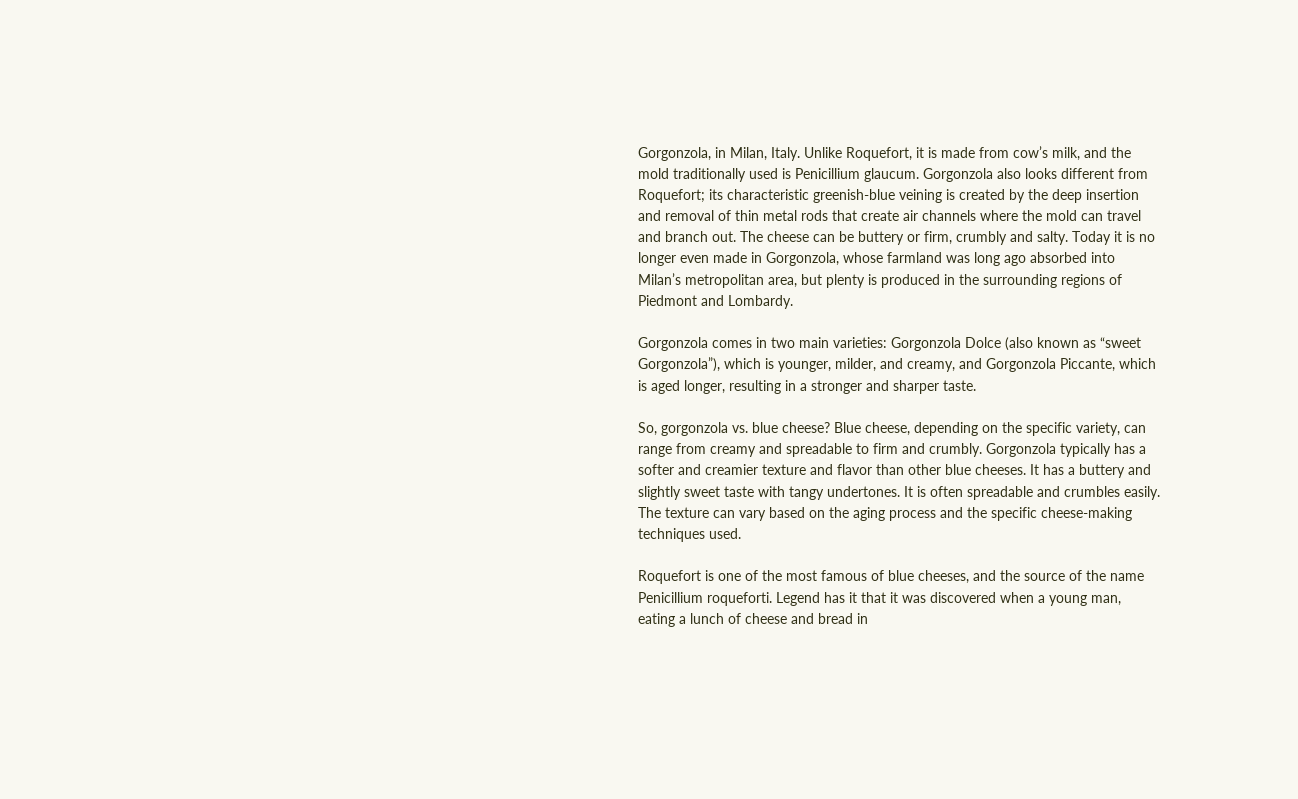Gorgonzola, in Milan, Italy. Unlike Roquefort, it is made from cow’s milk, and the mold traditionally used is Penicillium glaucum. Gorgonzola also looks different from Roquefort; its characteristic greenish-blue veining is created by the deep insertion and removal of thin metal rods that create air channels where the mold can travel and branch out. The cheese can be buttery or firm, crumbly and salty. Today it is no longer even made in Gorgonzola, whose farmland was long ago absorbed into Milan’s metropolitan area, but plenty is produced in the surrounding regions of Piedmont and Lombardy.

Gorgonzola comes in two main varieties: Gorgonzola Dolce (also known as “sweet Gorgonzola”), which is younger, milder, and creamy, and Gorgonzola Piccante, which is aged longer, resulting in a stronger and sharper taste.

So, gorgonzola vs. blue cheese? Blue cheese, depending on the specific variety, can range from creamy and spreadable to firm and crumbly. Gorgonzola typically has a softer and creamier texture and flavor than other blue cheeses. It has a buttery and slightly sweet taste with tangy undertones. It is often spreadable and crumbles easily. The texture can vary based on the aging process and the specific cheese-making techniques used.

Roquefort is one of the most famous of blue cheeses, and the source of the name Penicillium roqueforti. Legend has it that it was discovered when a young man, eating a lunch of cheese and bread in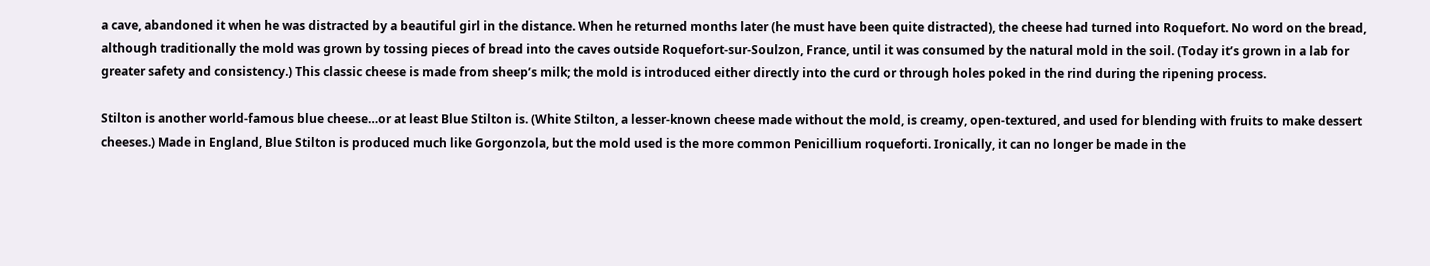a cave, abandoned it when he was distracted by a beautiful girl in the distance. When he returned months later (he must have been quite distracted), the cheese had turned into Roquefort. No word on the bread, although traditionally the mold was grown by tossing pieces of bread into the caves outside Roquefort-sur-Soulzon, France, until it was consumed by the natural mold in the soil. (Today it’s grown in a lab for greater safety and consistency.) This classic cheese is made from sheep’s milk; the mold is introduced either directly into the curd or through holes poked in the rind during the ripening process.

Stilton is another world-famous blue cheese…or at least Blue Stilton is. (White Stilton, a lesser-known cheese made without the mold, is creamy, open-textured, and used for blending with fruits to make dessert cheeses.) Made in England, Blue Stilton is produced much like Gorgonzola, but the mold used is the more common Penicillium roqueforti. Ironically, it can no longer be made in the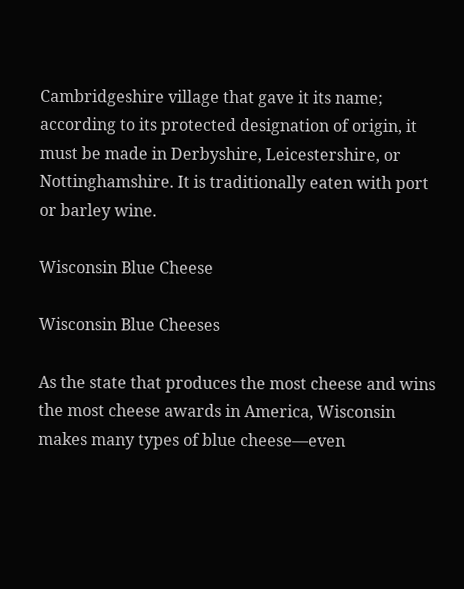Cambridgeshire village that gave it its name; according to its protected designation of origin, it must be made in Derbyshire, Leicestershire, or Nottinghamshire. It is traditionally eaten with port or barley wine.

Wisconsin Blue Cheese

Wisconsin Blue Cheeses

As the state that produces the most cheese and wins the most cheese awards in America, Wisconsin makes many types of blue cheese—even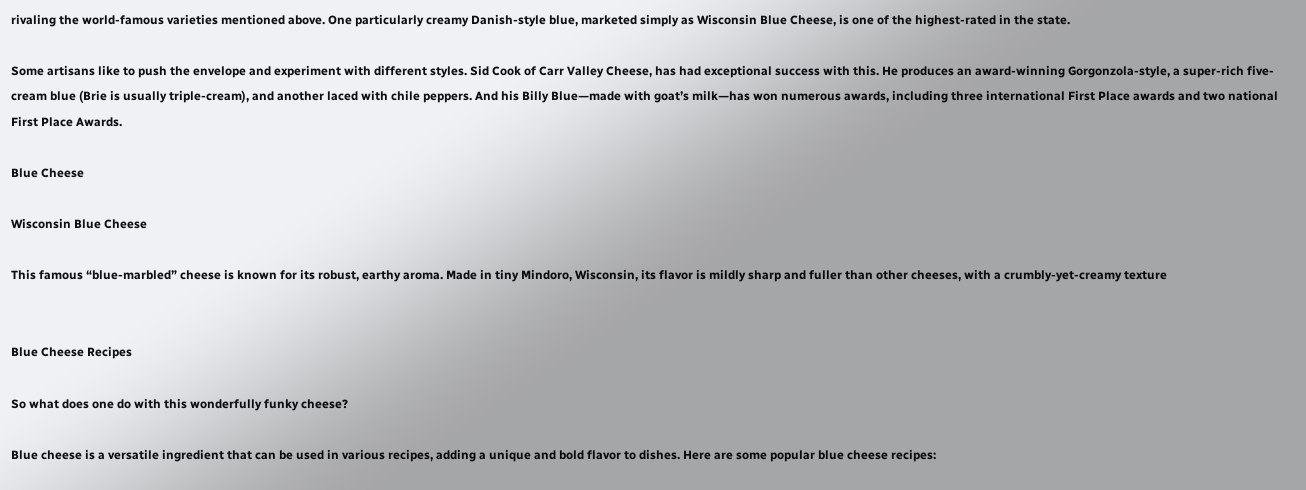rivaling the world-famous varieties mentioned above. One particularly creamy Danish-style blue, marketed simply as Wisconsin Blue Cheese, is one of the highest-rated in the state.

Some artisans like to push the envelope and experiment with different styles. Sid Cook of Carr Valley Cheese, has had exceptional success with this. He produces an award-winning Gorgonzola-style, a super-rich five-cream blue (Brie is usually triple-cream), and another laced with chile peppers. And his Billy Blue—made with goat’s milk—has won numerous awards, including three international First Place awards and two national First Place Awards.

Blue Cheese

Wisconsin Blue Cheese

This famous “blue-marbled” cheese is known for its robust, earthy aroma. Made in tiny Mindoro, Wisconsin, its flavor is mildly sharp and fuller than other cheeses, with a crumbly-yet-creamy texture


Blue Cheese Recipes

So what does one do with this wonderfully funky cheese?

Blue cheese is a versatile ingredient that can be used in various recipes, adding a unique and bold flavor to dishes. Here are some popular blue cheese recipes: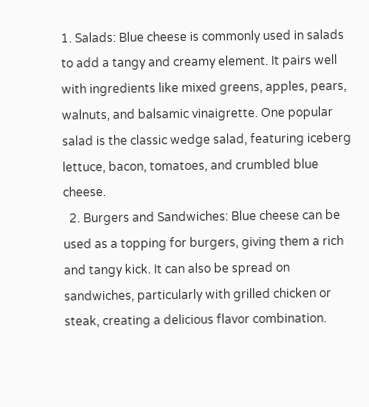1. Salads: Blue cheese is commonly used in salads to add a tangy and creamy element. It pairs well with ingredients like mixed greens, apples, pears, walnuts, and balsamic vinaigrette. One popular salad is the classic wedge salad, featuring iceberg lettuce, bacon, tomatoes, and crumbled blue cheese.
  2. Burgers and Sandwiches: Blue cheese can be used as a topping for burgers, giving them a rich and tangy kick. It can also be spread on sandwiches, particularly with grilled chicken or steak, creating a delicious flavor combination.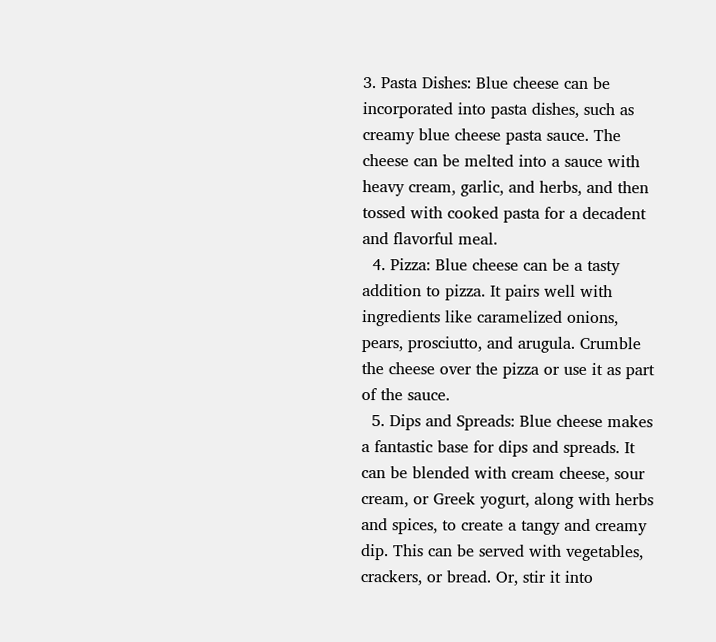3. Pasta Dishes: Blue cheese can be incorporated into pasta dishes, such as creamy blue cheese pasta sauce. The cheese can be melted into a sauce with heavy cream, garlic, and herbs, and then tossed with cooked pasta for a decadent and flavorful meal.
  4. Pizza: Blue cheese can be a tasty addition to pizza. It pairs well with ingredients like caramelized onions, pears, prosciutto, and arugula. Crumble the cheese over the pizza or use it as part of the sauce.
  5. Dips and Spreads: Blue cheese makes a fantastic base for dips and spreads. It can be blended with cream cheese, sour cream, or Greek yogurt, along with herbs and spices, to create a tangy and creamy dip. This can be served with vegetables, crackers, or bread. Or, stir it into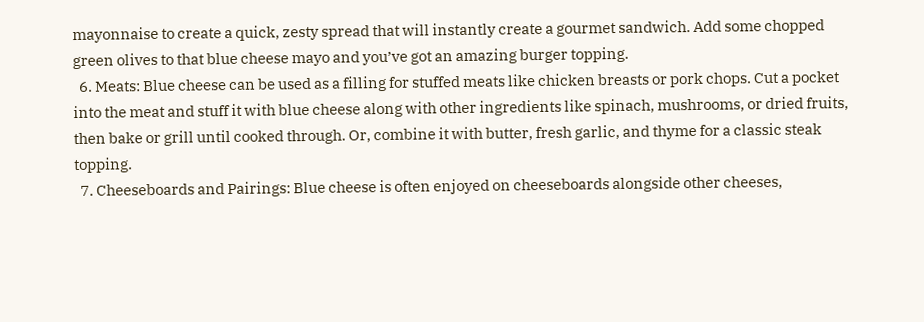mayonnaise to create a quick, zesty spread that will instantly create a gourmet sandwich. Add some chopped green olives to that blue cheese mayo and you’ve got an amazing burger topping.
  6. Meats: Blue cheese can be used as a filling for stuffed meats like chicken breasts or pork chops. Cut a pocket into the meat and stuff it with blue cheese along with other ingredients like spinach, mushrooms, or dried fruits, then bake or grill until cooked through. Or, combine it with butter, fresh garlic, and thyme for a classic steak topping.
  7. Cheeseboards and Pairings: Blue cheese is often enjoyed on cheeseboards alongside other cheeses,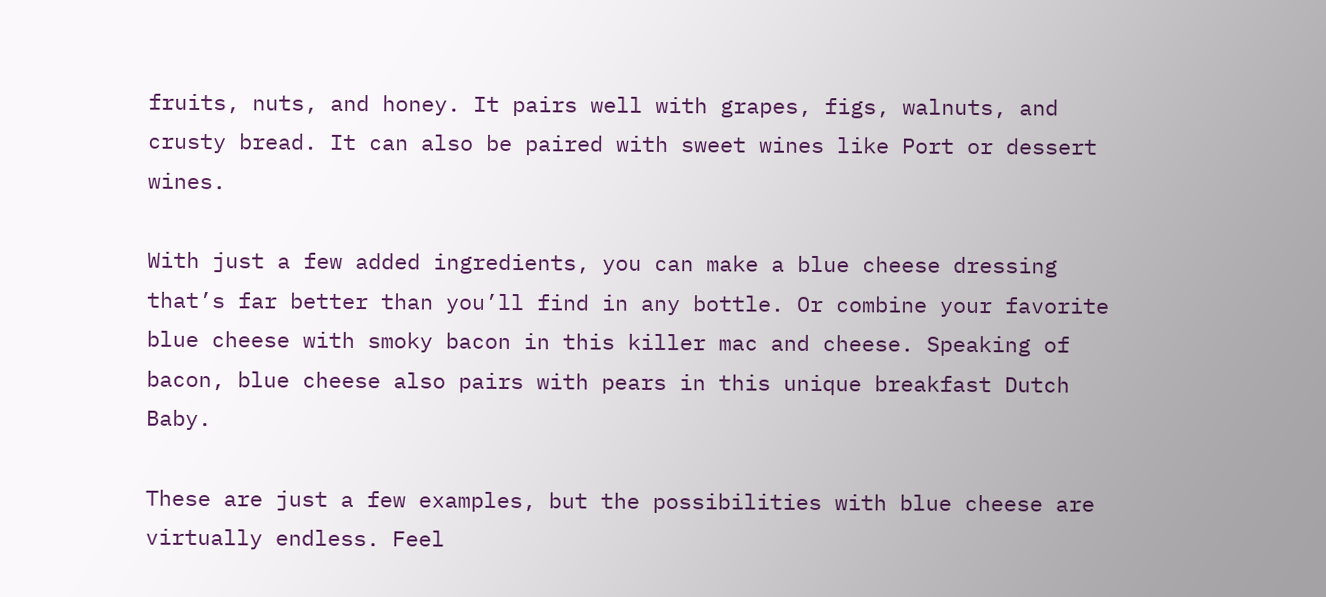fruits, nuts, and honey. It pairs well with grapes, figs, walnuts, and crusty bread. It can also be paired with sweet wines like Port or dessert wines.

With just a few added ingredients, you can make a blue cheese dressing that’s far better than you’ll find in any bottle. Or combine your favorite blue cheese with smoky bacon in this killer mac and cheese. Speaking of bacon, blue cheese also pairs with pears in this unique breakfast Dutch Baby.

These are just a few examples, but the possibilities with blue cheese are virtually endless. Feel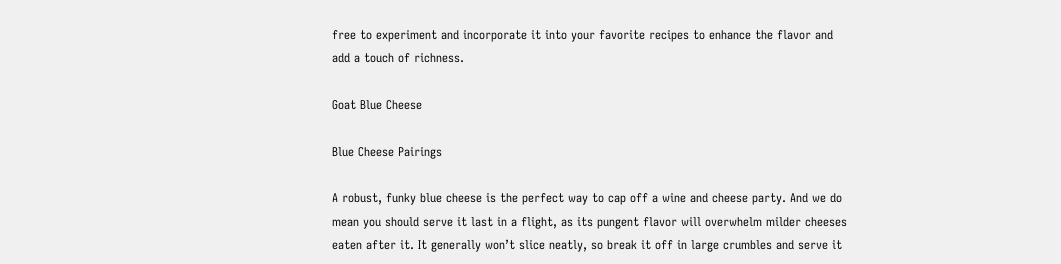free to experiment and incorporate it into your favorite recipes to enhance the flavor and add a touch of richness.

Goat Blue Cheese

Blue Cheese Pairings

A robust, funky blue cheese is the perfect way to cap off a wine and cheese party. And we do mean you should serve it last in a flight, as its pungent flavor will overwhelm milder cheeses eaten after it. It generally won’t slice neatly, so break it off in large crumbles and serve it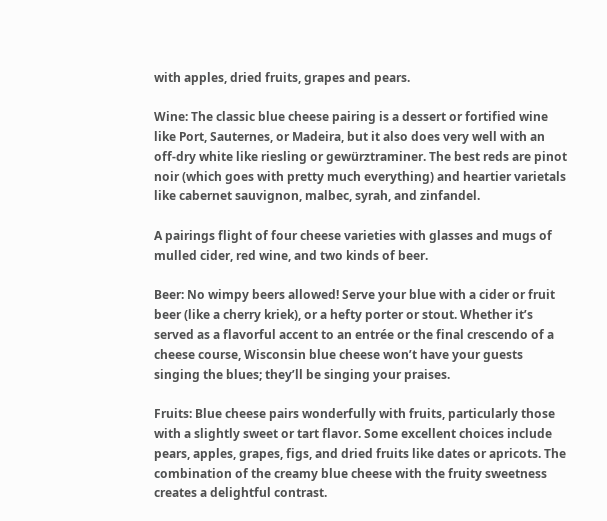with apples, dried fruits, grapes and pears.

Wine: The classic blue cheese pairing is a dessert or fortified wine like Port, Sauternes, or Madeira, but it also does very well with an off-dry white like riesling or gewürztraminer. The best reds are pinot noir (which goes with pretty much everything) and heartier varietals like cabernet sauvignon, malbec, syrah, and zinfandel.

A pairings flight of four cheese varieties with glasses and mugs of mulled cider, red wine, and two kinds of beer.

Beer: No wimpy beers allowed! Serve your blue with a cider or fruit beer (like a cherry kriek), or a hefty porter or stout. Whether it’s served as a flavorful accent to an entrée or the final crescendo of a cheese course, Wisconsin blue cheese won’t have your guests singing the blues; they’ll be singing your praises.

Fruits: Blue cheese pairs wonderfully with fruits, particularly those with a slightly sweet or tart flavor. Some excellent choices include pears, apples, grapes, figs, and dried fruits like dates or apricots. The combination of the creamy blue cheese with the fruity sweetness creates a delightful contrast.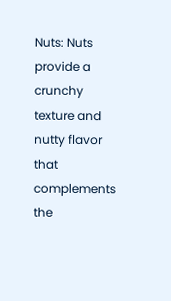Nuts: Nuts provide a crunchy texture and nutty flavor that complements the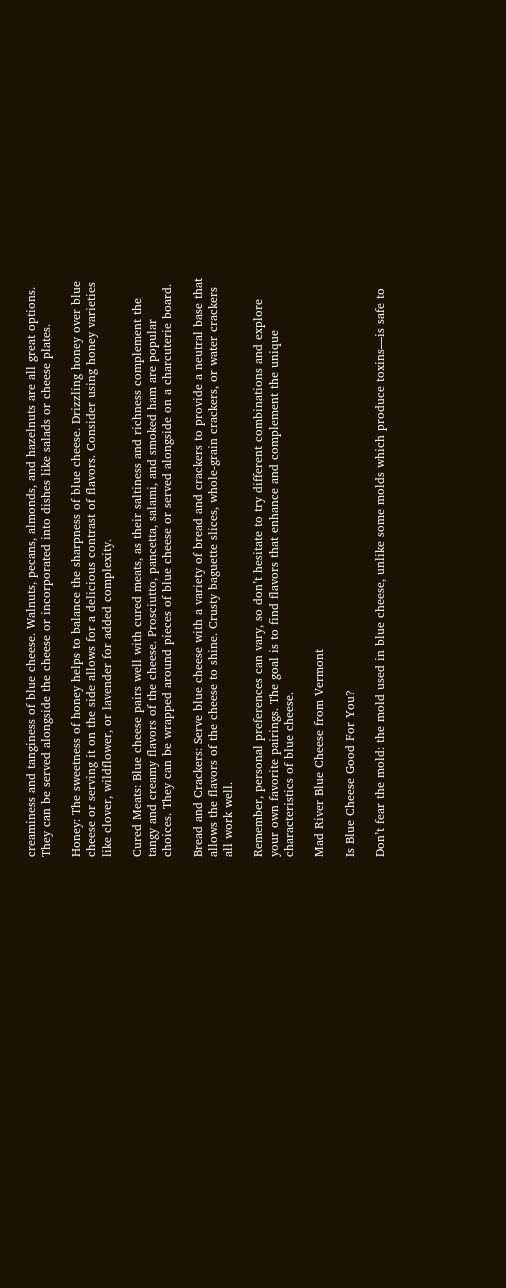creaminess and tanginess of blue cheese. Walnuts, pecans, almonds, and hazelnuts are all great options. They can be served alongside the cheese or incorporated into dishes like salads or cheese plates.

Honey: The sweetness of honey helps to balance the sharpness of blue cheese. Drizzling honey over blue cheese or serving it on the side allows for a delicious contrast of flavors. Consider using honey varieties like clover, wildflower, or lavender for added complexity.

Cured Meats: Blue cheese pairs well with cured meats, as their saltiness and richness complement the tangy and creamy flavors of the cheese. Prosciutto, pancetta, salami, and smoked ham are popular choices. They can be wrapped around pieces of blue cheese or served alongside on a charcuterie board.

Bread and Crackers: Serve blue cheese with a variety of bread and crackers to provide a neutral base that allows the flavors of the cheese to shine. Crusty baguette slices, whole-grain crackers, or water crackers all work well.

Remember, personal preferences can vary, so don’t hesitate to try different combinations and explore your own favorite pairings. The goal is to find flavors that enhance and complement the unique characteristics of blue cheese.

Mad River Blue Cheese from Vermont

Is Blue Cheese Good For You?

Don’t fear the mold: the mold used in blue cheese, unlike some molds which produce toxins—is safe to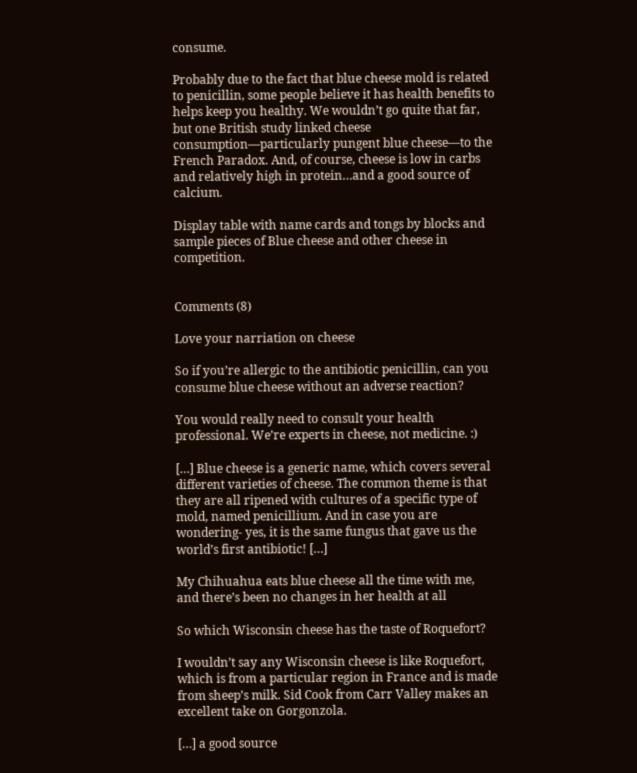consume.

Probably due to the fact that blue cheese mold is related to penicillin, some people believe it has health benefits to helps keep you healthy. We wouldn’t go quite that far, but one British study linked cheese consumption—particularly pungent blue cheese—to the French Paradox. And, of course, cheese is low in carbs and relatively high in protein…and a good source of calcium.

Display table with name cards and tongs by blocks and sample pieces of Blue cheese and other cheese in competition.


Comments (8)

Love your narriation on cheese

So if you’re allergic to the antibiotic penicillin, can you consume blue cheese without an adverse reaction?

You would really need to consult your health professional. We’re experts in cheese, not medicine. :)

[…] Blue cheese is a generic name, which covers several different varieties of cheese. The common theme is that they are all ripened with cultures of a specific type of mold, named penicillium. And in case you are wondering- yes, it is the same fungus that gave us the world’s first antibiotic! […]

My Chihuahua eats blue cheese all the time with me, and there’s been no changes in her health at all

So which Wisconsin cheese has the taste of Roquefort?

I wouldn’t say any Wisconsin cheese is like Roquefort, which is from a particular region in France and is made from sheep’s milk. Sid Cook from Carr Valley makes an excellent take on Gorgonzola.

[…] a good source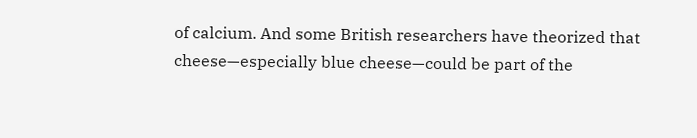of calcium. And some British researchers have theorized that cheese—especially blue cheese—could be part of the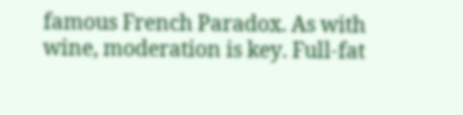famous French Paradox. As with wine, moderation is key. Full-fat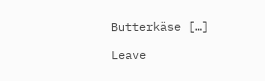Butterkäse […]

Leave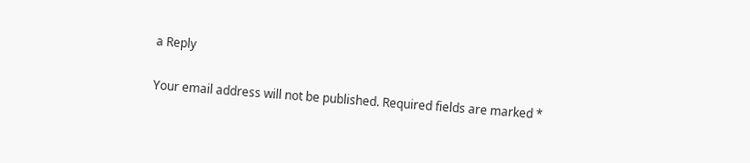a Reply

Your email address will not be published. Required fields are marked *